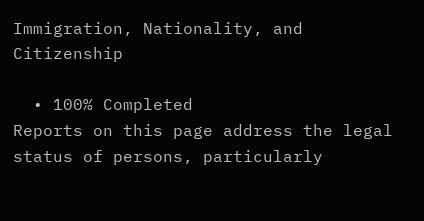Immigration, Nationality, and Citizenship

  • 100% Completed
Reports on this page address the legal status of persons, particularly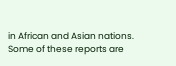in African and Asian nations. Some of these reports are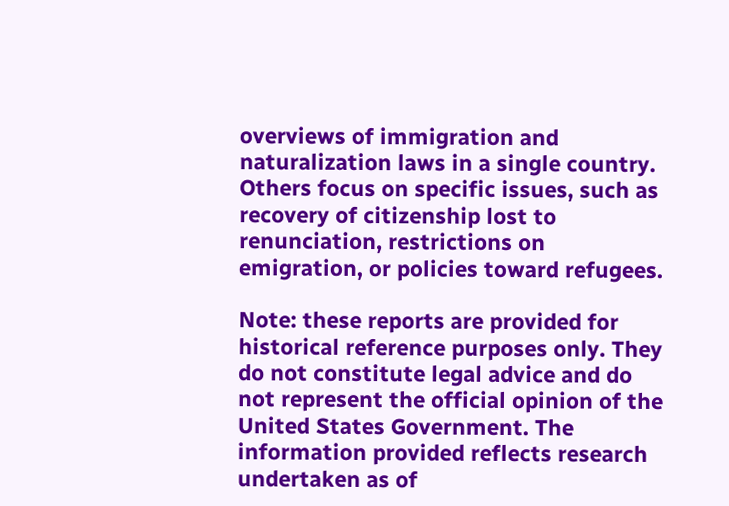overviews of immigration and naturalization laws in a single country. Others focus on specific issues, such as recovery of citizenship lost to renunciation, restrictions on emigration, or policies toward refugees.

Note: these reports are provided for historical reference purposes only. They do not constitute legal advice and do not represent the official opinion of the United States Government. The information provided reflects research undertaken as of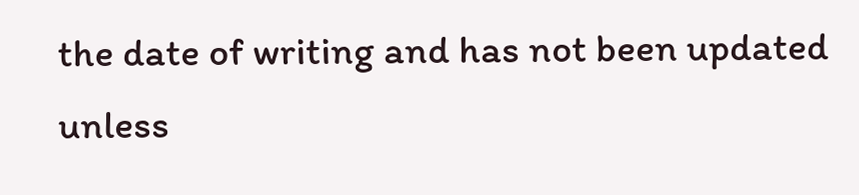the date of writing and has not been updated unless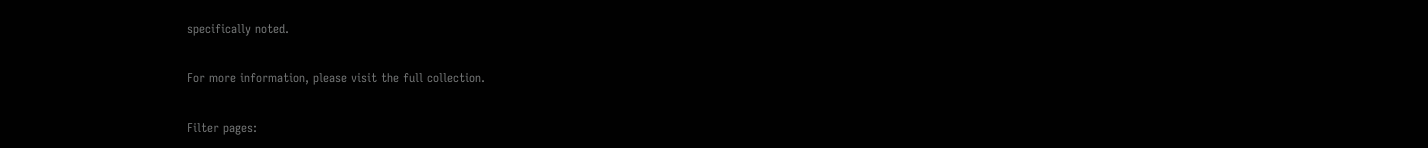specifically noted.

For more information, please visit the full collection.

Filter pages: